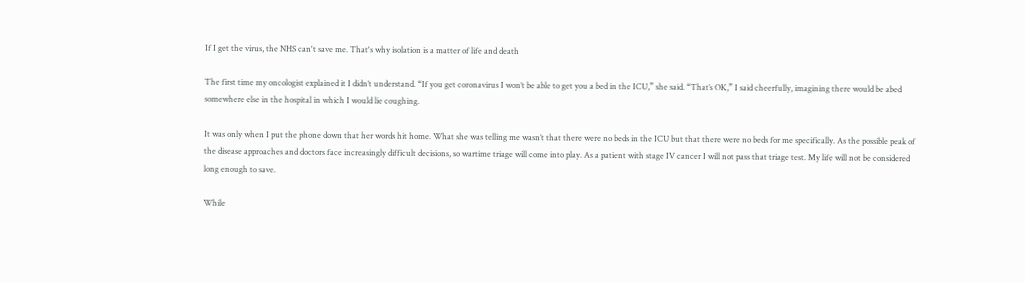If I get the virus, the NHS can't save me. That's why isolation is a matter of life and death

The first time my oncologist explained it I didn’t understand. “If you get coronavirus I won’t be able to get you a bed in the ICU,” she said. “That’s OK,” I said cheerfully, imagining there would be abed somewhere else in the hospital in which I would lie coughing.

It was only when I put the phone down that her words hit home. What she was telling me wasn’t that there were no beds in the ICU but that there were no beds for me specifically. As the possible peak of the disease approaches and doctors face increasingly difficult decisions, so wartime triage will come into play. As a patient with stage IV cancer I will not pass that triage test. My life will not be considered long enough to save.

While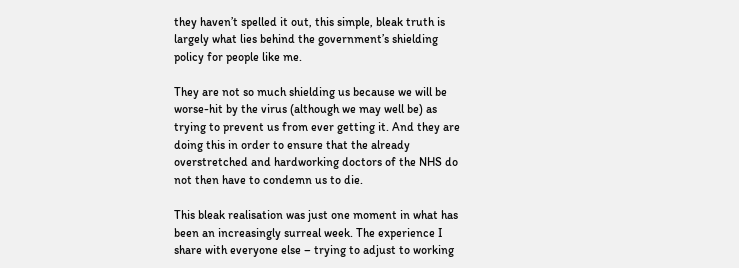they haven’t spelled it out, this simple, bleak truth is largely what lies behind the government’s shielding policy for people like me.

They are not so much shielding us because we will be worse-hit by the virus (although we may well be) as trying to prevent us from ever getting it. And they are doing this in order to ensure that the already overstretched and hardworking doctors of the NHS do not then have to condemn us to die.

This bleak realisation was just one moment in what has been an increasingly surreal week. The experience I share with everyone else – trying to adjust to working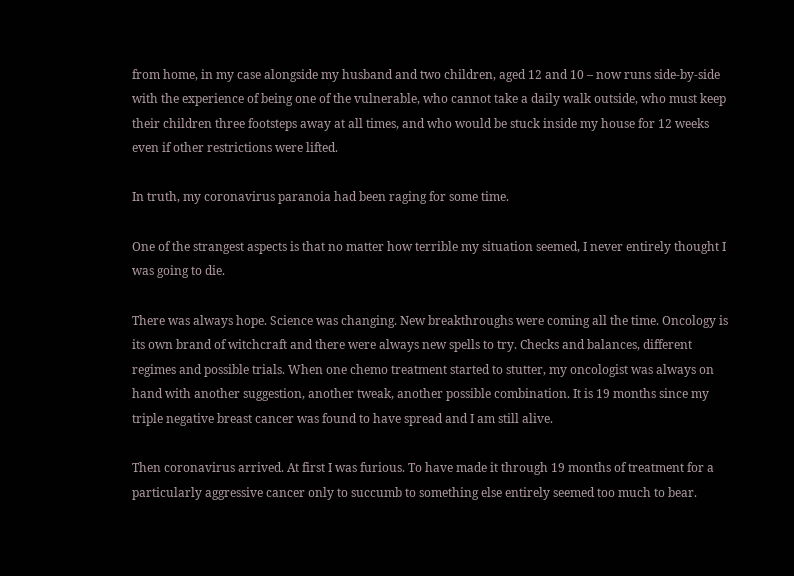from home, in my case alongside my husband and two children, aged 12 and 10 – now runs side-by-side with the experience of being one of the vulnerable, who cannot take a daily walk outside, who must keep their children three footsteps away at all times, and who would be stuck inside my house for 12 weeks even if other restrictions were lifted.

In truth, my coronavirus paranoia had been raging for some time.

One of the strangest aspects is that no matter how terrible my situation seemed, I never entirely thought I was going to die.

There was always hope. Science was changing. New breakthroughs were coming all the time. Oncology is its own brand of witchcraft and there were always new spells to try. Checks and balances, different regimes and possible trials. When one chemo treatment started to stutter, my oncologist was always on hand with another suggestion, another tweak, another possible combination. It is 19 months since my triple negative breast cancer was found to have spread and I am still alive.

Then coronavirus arrived. At first I was furious. To have made it through 19 months of treatment for a particularly aggressive cancer only to succumb to something else entirely seemed too much to bear.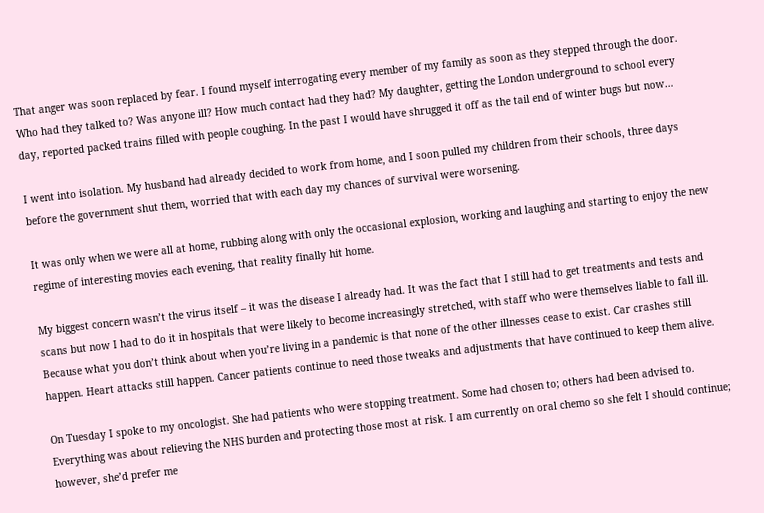That anger was soon replaced by fear. I found myself interrogating every member of my family as soon as they stepped through the door. Who had they talked to? Was anyone ill? How much contact had they had? My daughter, getting the London underground to school every day, reported packed trains filled with people coughing. In the past I would have shrugged it off as the tail end of winter bugs but now…

I went into isolation. My husband had already decided to work from home, and I soon pulled my children from their schools, three days before the government shut them, worried that with each day my chances of survival were worsening.

It was only when we were all at home, rubbing along with only the occasional explosion, working and laughing and starting to enjoy the new regime of interesting movies each evening, that reality finally hit home.

My biggest concern wasn’t the virus itself – it was the disease I already had. It was the fact that I still had to get treatments and tests and scans but now I had to do it in hospitals that were likely to become increasingly stretched, with staff who were themselves liable to fall ill. Because what you don’t think about when you’re living in a pandemic is that none of the other illnesses cease to exist. Car crashes still happen. Heart attacks still happen. Cancer patients continue to need those tweaks and adjustments that have continued to keep them alive.

On Tuesday I spoke to my oncologist. She had patients who were stopping treatment. Some had chosen to; others had been advised to. Everything was about relieving the NHS burden and protecting those most at risk. I am currently on oral chemo so she felt I should continue; however, she’d prefer me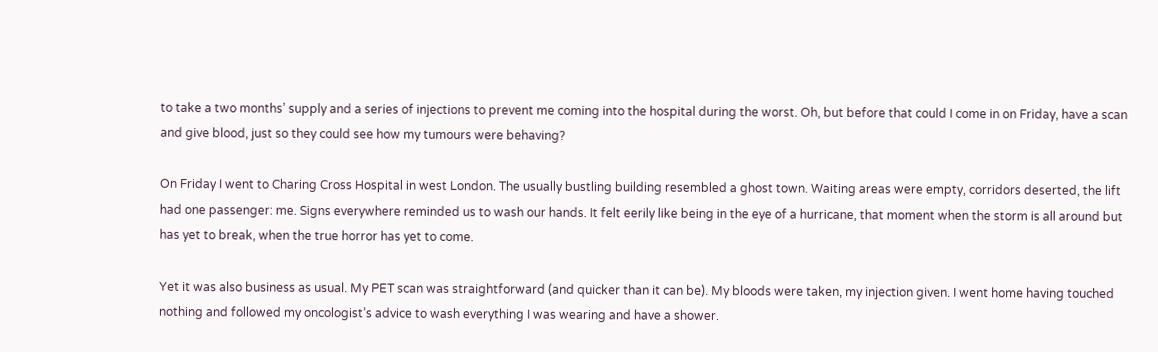to take a two months’ supply and a series of injections to prevent me coming into the hospital during the worst. Oh, but before that could I come in on Friday, have a scan and give blood, just so they could see how my tumours were behaving?

On Friday I went to Charing Cross Hospital in west London. The usually bustling building resembled a ghost town. Waiting areas were empty, corridors deserted, the lift had one passenger: me. Signs everywhere reminded us to wash our hands. It felt eerily like being in the eye of a hurricane, that moment when the storm is all around but has yet to break, when the true horror has yet to come.

Yet it was also business as usual. My PET scan was straightforward (and quicker than it can be). My bloods were taken, my injection given. I went home having touched nothing and followed my oncologist’s advice to wash everything I was wearing and have a shower.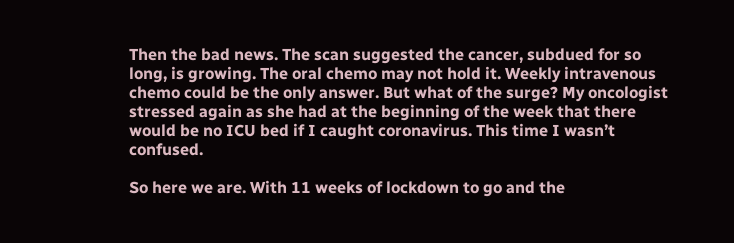Then the bad news. The scan suggested the cancer, subdued for so long, is growing. The oral chemo may not hold it. Weekly intravenous chemo could be the only answer. But what of the surge? My oncologist stressed again as she had at the beginning of the week that there would be no ICU bed if I caught coronavirus. This time I wasn’t confused.

So here we are. With 11 weeks of lockdown to go and the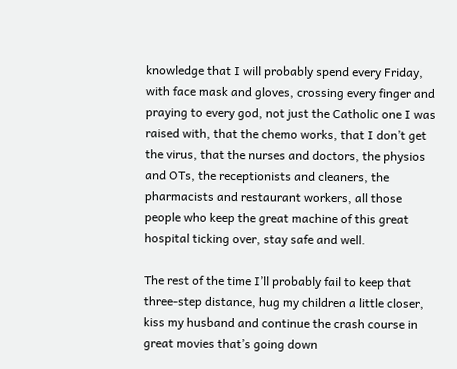knowledge that I will probably spend every Friday, with face mask and gloves, crossing every finger and praying to every god, not just the Catholic one I was raised with, that the chemo works, that I don’t get the virus, that the nurses and doctors, the physios and OTs, the receptionists and cleaners, the pharmacists and restaurant workers, all those people who keep the great machine of this great hospital ticking over, stay safe and well.

The rest of the time I’ll probably fail to keep that three-step distance, hug my children a little closer, kiss my husband and continue the crash course in great movies that’s going down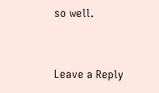so well.


Leave a Reply